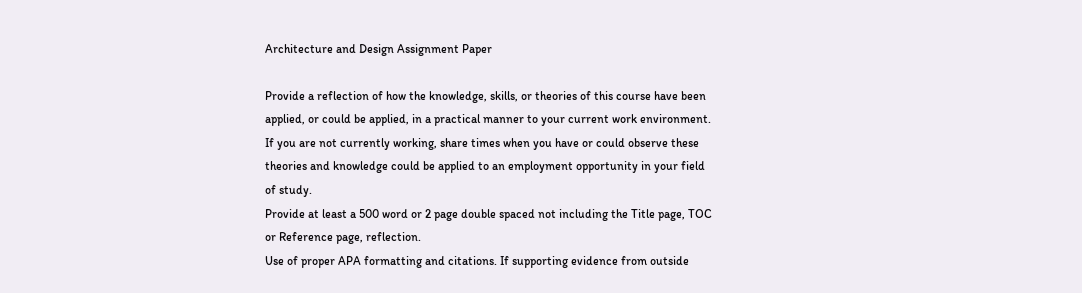Architecture and Design Assignment Paper

Provide a reflection of how the knowledge, skills, or theories of this course have been applied, or could be applied, in a practical manner to your current work environment. If you are not currently working, share times when you have or could observe these theories and knowledge could be applied to an employment opportunity in your field of study.
Provide at least a 500 word or 2 page double spaced not including the Title page, TOC or Reference page, reflection.
Use of proper APA formatting and citations. If supporting evidence from outside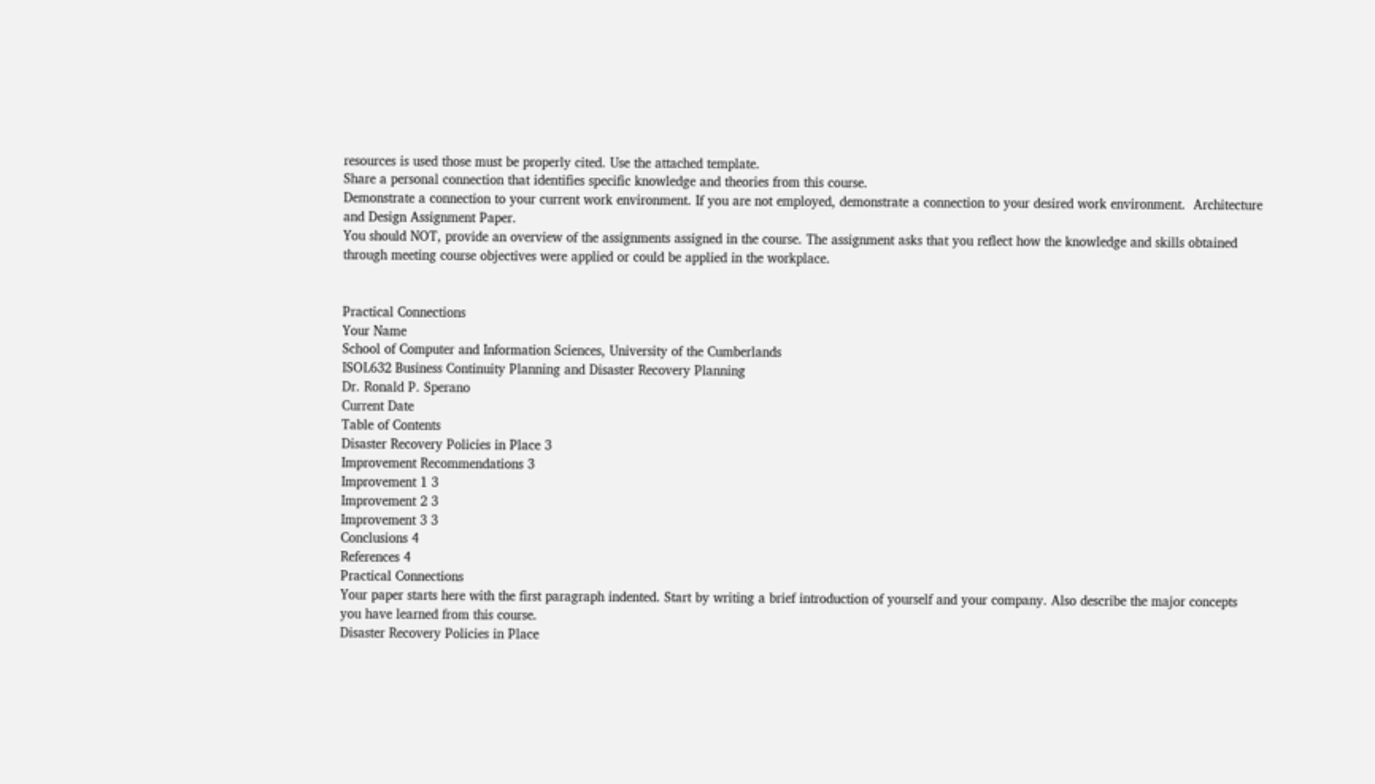resources is used those must be properly cited. Use the attached template.
Share a personal connection that identifies specific knowledge and theories from this course.
Demonstrate a connection to your current work environment. If you are not employed, demonstrate a connection to your desired work environment.  Architecture and Design Assignment Paper.
You should NOT, provide an overview of the assignments assigned in the course. The assignment asks that you reflect how the knowledge and skills obtained through meeting course objectives were applied or could be applied in the workplace.


Practical Connections
Your Name
School of Computer and Information Sciences, University of the Cumberlands
ISOL632 Business Continuity Planning and Disaster Recovery Planning
Dr. Ronald P. Sperano
Current Date
Table of Contents
Disaster Recovery Policies in Place 3
Improvement Recommendations 3
Improvement 1 3
Improvement 2 3
Improvement 3 3
Conclusions 4
References 4
Practical Connections
Your paper starts here with the first paragraph indented. Start by writing a brief introduction of yourself and your company. Also describe the major concepts you have learned from this course.
Disaster Recovery Policies in Place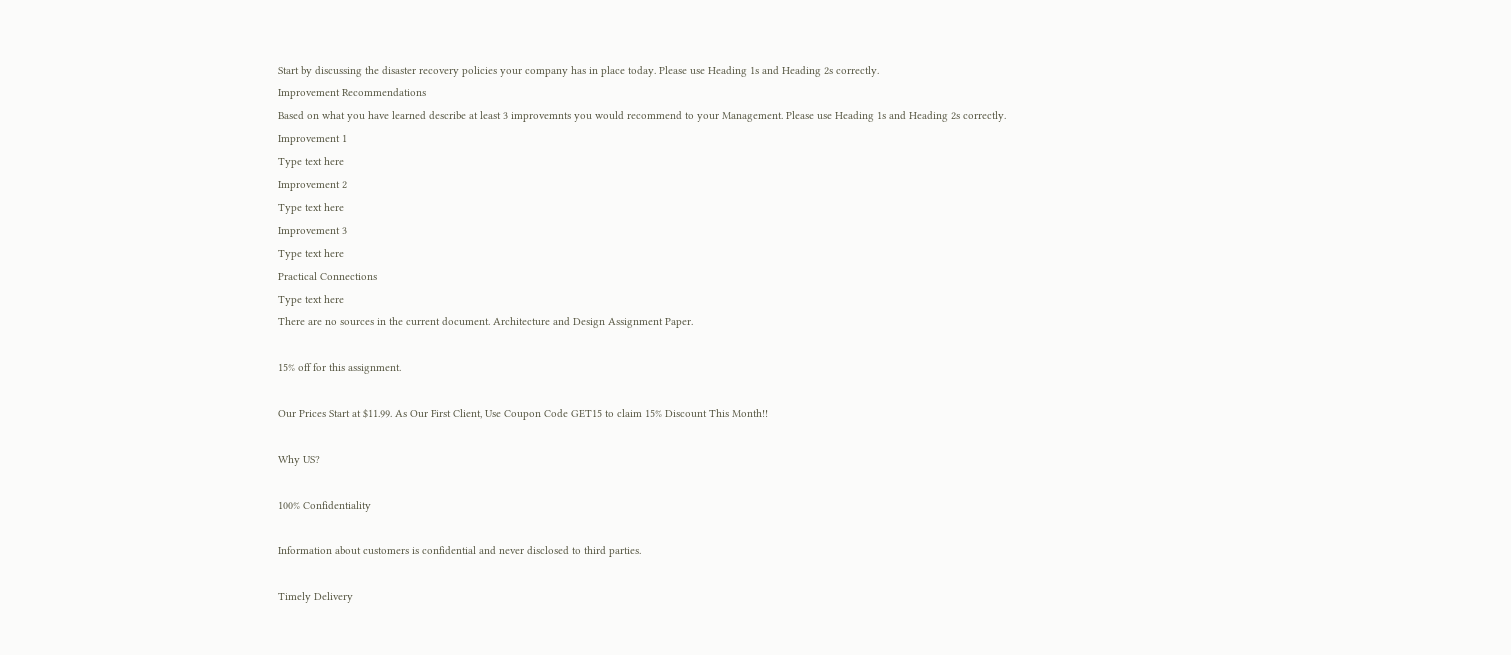Start by discussing the disaster recovery policies your company has in place today. Please use Heading 1s and Heading 2s correctly.
Improvement Recommendations
Based on what you have learned describe at least 3 improvemnts you would recommend to your Management. Please use Heading 1s and Heading 2s correctly.
Improvement 1
Type text here
Improvement 2
Type text here
Improvement 3
Type text here
Practical Connections
Type text here
There are no sources in the current document. Architecture and Design Assignment Paper.

15% off for this assignment.

Our Prices Start at $11.99. As Our First Client, Use Coupon Code GET15 to claim 15% Discount This Month!!

Why US?

100% Confidentiality

Information about customers is confidential and never disclosed to third parties.

Timely Delivery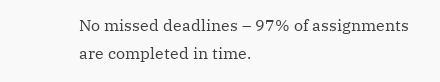No missed deadlines – 97% of assignments are completed in time.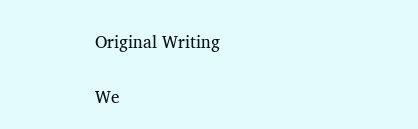Original Writing

We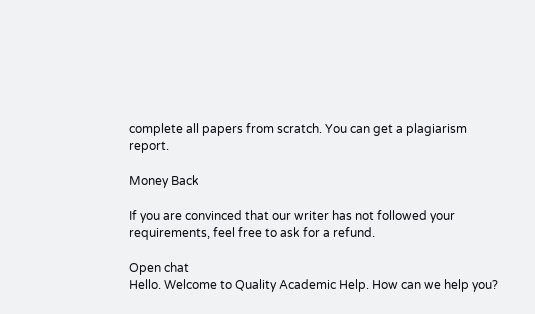complete all papers from scratch. You can get a plagiarism report.

Money Back

If you are convinced that our writer has not followed your requirements, feel free to ask for a refund.

Open chat
Hello. Welcome to Quality Academic Help. How can we help you?